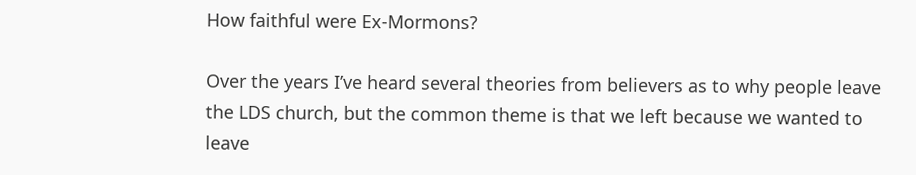How faithful were Ex-Mormons?

Over the years I’ve heard several theories from believers as to why people leave the LDS church, but the common theme is that we left because we wanted to leave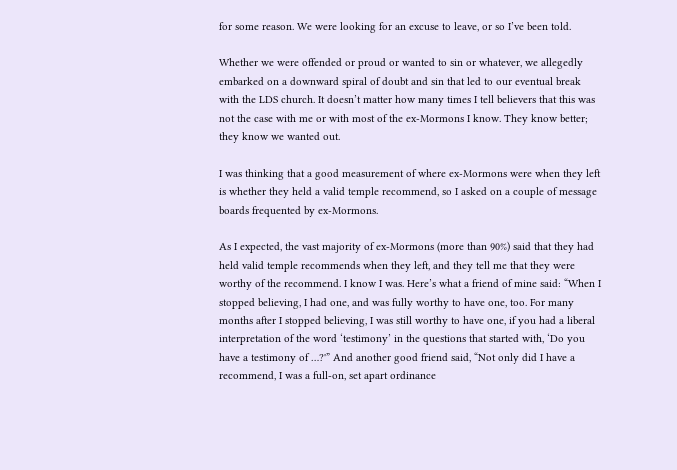for some reason. We were looking for an excuse to leave, or so I’ve been told.

Whether we were offended or proud or wanted to sin or whatever, we allegedly embarked on a downward spiral of doubt and sin that led to our eventual break with the LDS church. It doesn’t matter how many times I tell believers that this was not the case with me or with most of the ex-Mormons I know. They know better; they know we wanted out.

I was thinking that a good measurement of where ex-Mormons were when they left is whether they held a valid temple recommend, so I asked on a couple of message boards frequented by ex-Mormons.

As I expected, the vast majority of ex-Mormons (more than 90%) said that they had held valid temple recommends when they left, and they tell me that they were worthy of the recommend. I know I was. Here’s what a friend of mine said: “When I stopped believing, I had one, and was fully worthy to have one, too. For many months after I stopped believing, I was still worthy to have one, if you had a liberal interpretation of the word ‘testimony’ in the questions that started with, ‘Do you have a testimony of …?'” And another good friend said, “Not only did I have a recommend, I was a full-on, set apart ordinance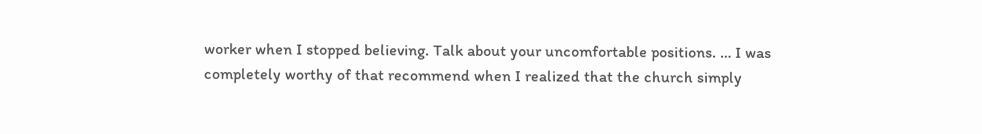worker when I stopped believing. Talk about your uncomfortable positions. … I was completely worthy of that recommend when I realized that the church simply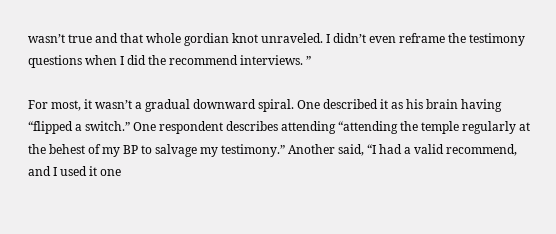wasn’t true and that whole gordian knot unraveled. I didn’t even reframe the testimony questions when I did the recommend interviews. ”

For most, it wasn’t a gradual downward spiral. One described it as his brain having “flipped a switch.” One respondent describes attending “attending the temple regularly at the behest of my BP to salvage my testimony.” Another said, “I had a valid recommend, and I used it one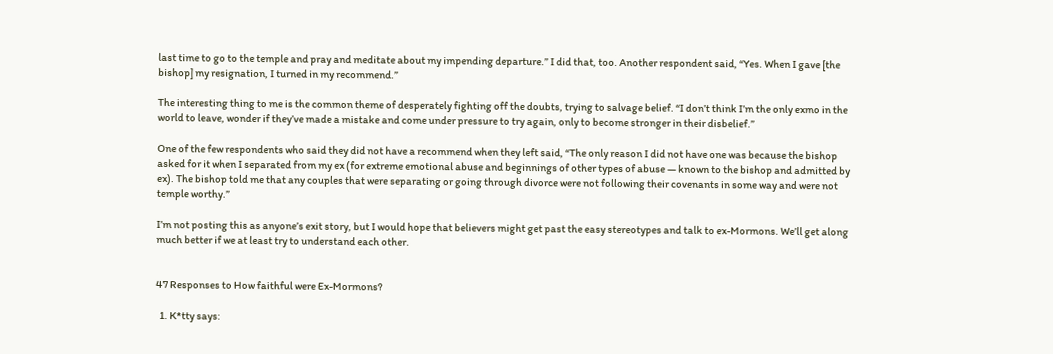last time to go to the temple and pray and meditate about my impending departure.” I did that, too. Another respondent said, “Yes. When I gave [the bishop] my resignation, I turned in my recommend.”

The interesting thing to me is the common theme of desperately fighting off the doubts, trying to salvage belief. “I don’t think I’m the only exmo in the world to leave, wonder if they’ve made a mistake and come under pressure to try again, only to become stronger in their disbelief.”

One of the few respondents who said they did not have a recommend when they left said, “The only reason I did not have one was because the bishop asked for it when I separated from my ex (for extreme emotional abuse and beginnings of other types of abuse — known to the bishop and admitted by ex). The bishop told me that any couples that were separating or going through divorce were not following their covenants in some way and were not temple worthy.”

I’m not posting this as anyone’s exit story, but I would hope that believers might get past the easy stereotypes and talk to ex-Mormons. We’ll get along much better if we at least try to understand each other.


47 Responses to How faithful were Ex-Mormons?

  1. K*tty says: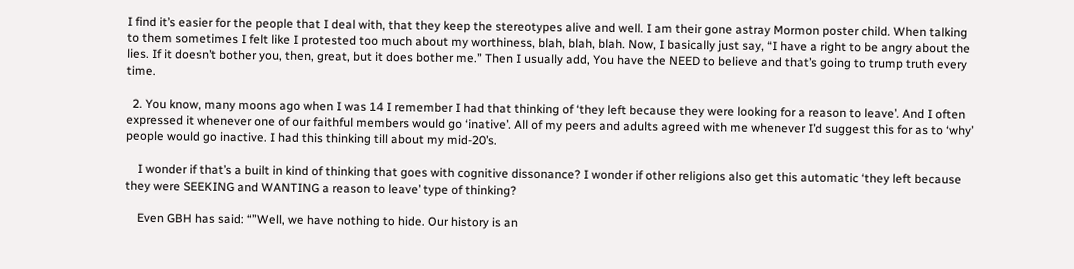I find it’s easier for the people that I deal with, that they keep the stereotypes alive and well. I am their gone astray Mormon poster child. When talking to them sometimes I felt like I protested too much about my worthiness, blah, blah, blah. Now, I basically just say, “I have a right to be angry about the lies. If it doesn’t bother you, then, great, but it does bother me.” Then I usually add, You have the NEED to believe and that’s going to trump truth every time.

  2. You know, many moons ago when I was 14 I remember I had that thinking of ‘they left because they were looking for a reason to leave’. And I often expressed it whenever one of our faithful members would go ‘inative’. All of my peers and adults agreed with me whenever I’d suggest this for as to ‘why’ people would go inactive. I had this thinking till about my mid-20’s.

    I wonder if that’s a built in kind of thinking that goes with cognitive dissonance? I wonder if other religions also get this automatic ‘they left because they were SEEKING and WANTING a reason to leave’ type of thinking?

    Even GBH has said: “”Well, we have nothing to hide. Our history is an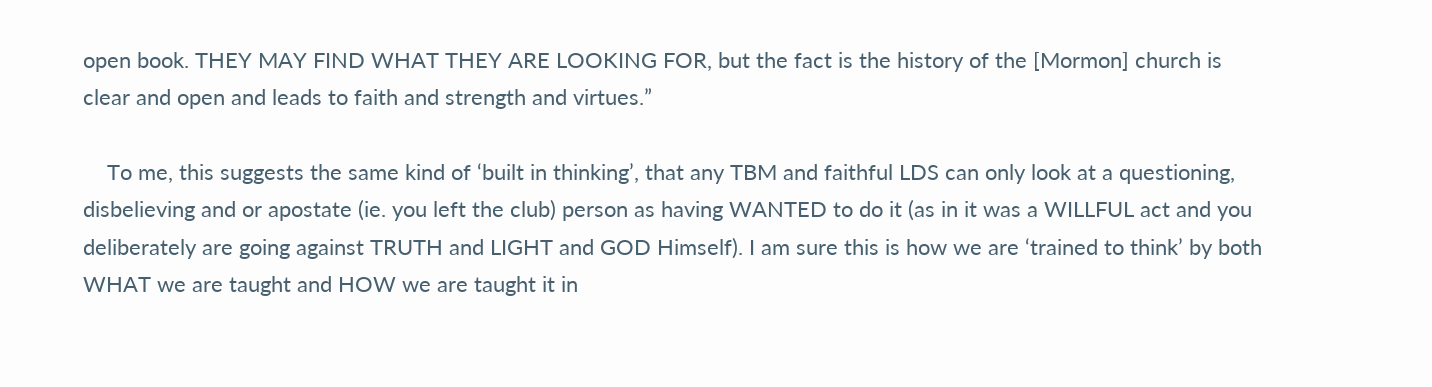open book. THEY MAY FIND WHAT THEY ARE LOOKING FOR, but the fact is the history of the [Mormon] church is clear and open and leads to faith and strength and virtues.”

    To me, this suggests the same kind of ‘built in thinking’, that any TBM and faithful LDS can only look at a questioning, disbelieving and or apostate (ie. you left the club) person as having WANTED to do it (as in it was a WILLFUL act and you deliberately are going against TRUTH and LIGHT and GOD Himself). I am sure this is how we are ‘trained to think’ by both WHAT we are taught and HOW we are taught it in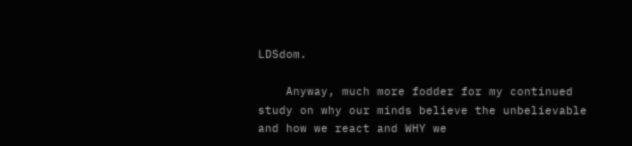LDSdom.

    Anyway, much more fodder for my continued study on why our minds believe the unbelievable and how we react and WHY we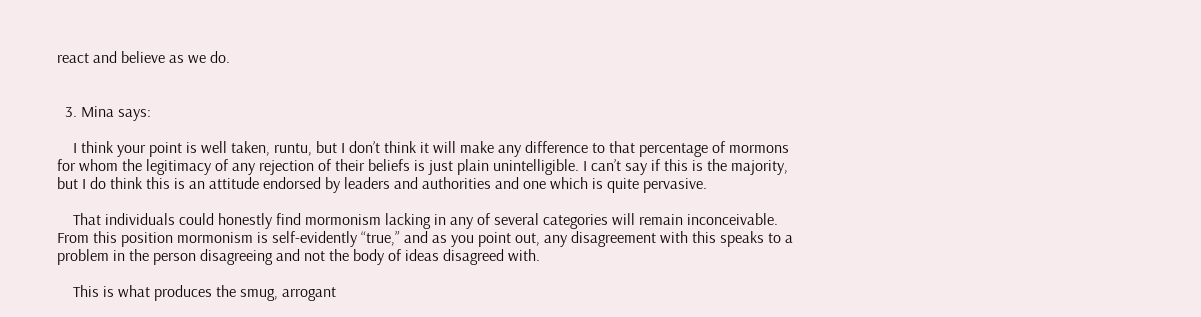react and believe as we do.


  3. Mina says:

    I think your point is well taken, runtu, but I don’t think it will make any difference to that percentage of mormons for whom the legitimacy of any rejection of their beliefs is just plain unintelligible. I can’t say if this is the majority, but I do think this is an attitude endorsed by leaders and authorities and one which is quite pervasive.

    That individuals could honestly find mormonism lacking in any of several categories will remain inconceivable. From this position mormonism is self-evidently “true,” and as you point out, any disagreement with this speaks to a problem in the person disagreeing and not the body of ideas disagreed with.

    This is what produces the smug, arrogant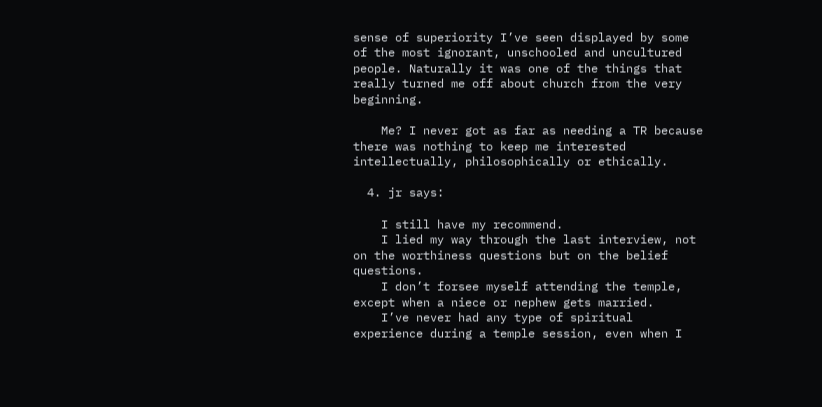sense of superiority I’ve seen displayed by some of the most ignorant, unschooled and uncultured people. Naturally it was one of the things that really turned me off about church from the very beginning.

    Me? I never got as far as needing a TR because there was nothing to keep me interested intellectually, philosophically or ethically.

  4. jr says:

    I still have my recommend.
    I lied my way through the last interview, not on the worthiness questions but on the belief questions.
    I don’t forsee myself attending the temple, except when a niece or nephew gets married.
    I’ve never had any type of spiritual experience during a temple session, even when I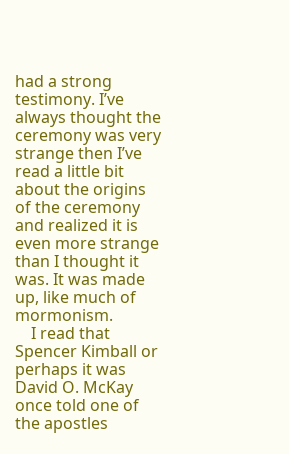had a strong testimony. I’ve always thought the ceremony was very strange then I’ve read a little bit about the origins of the ceremony and realized it is even more strange than I thought it was. It was made up, like much of mormonism.
    I read that Spencer Kimball or perhaps it was David O. McKay once told one of the apostles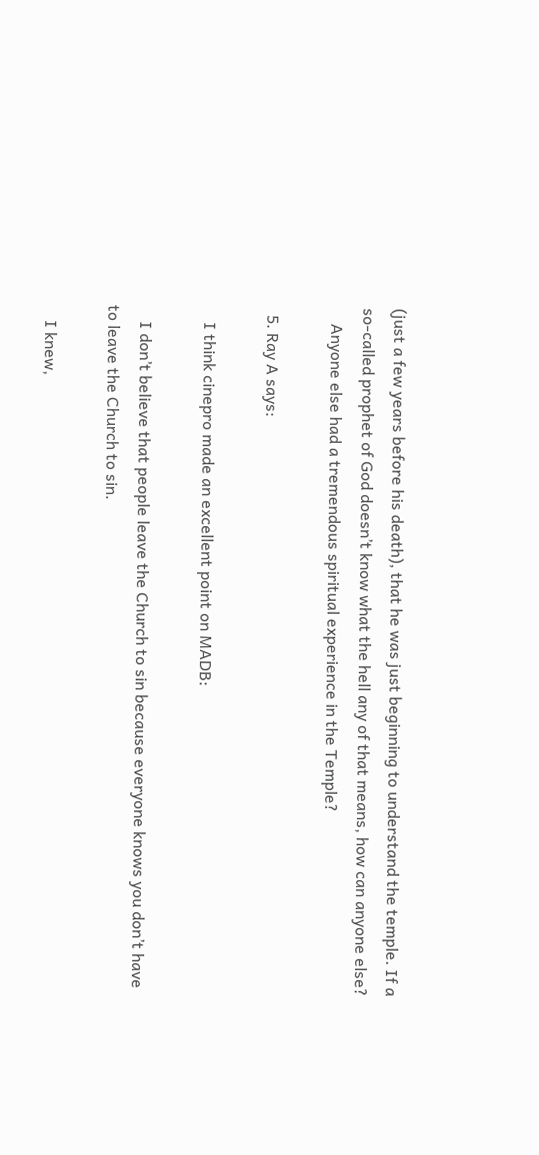(just a few years before his death), that he was just beginning to understand the temple. If a so-called prophet of God doesn’t know what the hell any of that means, how can anyone else?
    Anyone else had a tremendous spiritual experience in the Temple?

  5. Ray A says:

    I think cinepro made an excellent point on MADB:

    I don’t believe that people leave the Church to sin because everyone knows you don’t have to leave the Church to sin.

    I knew,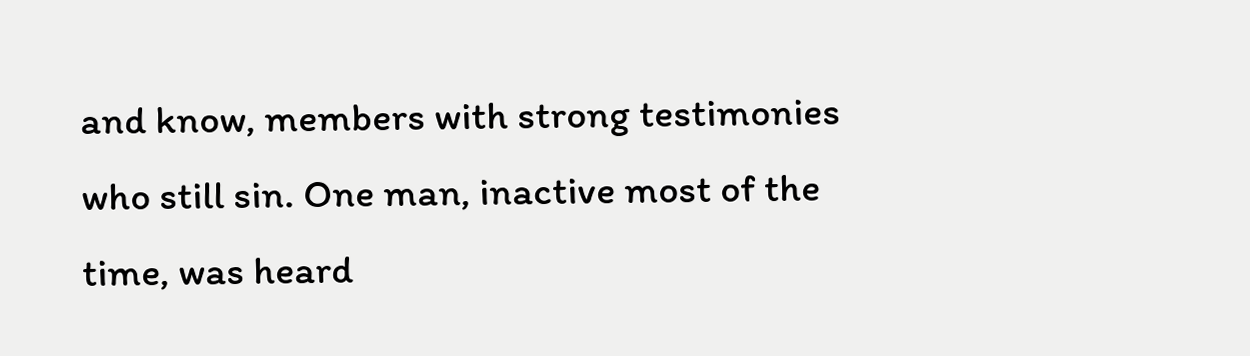and know, members with strong testimonies who still sin. One man, inactive most of the time, was heard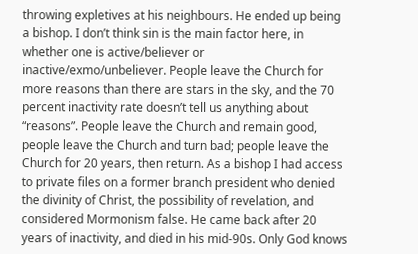throwing expletives at his neighbours. He ended up being a bishop. I don’t think sin is the main factor here, in whether one is active/believer or inactive/exmo/unbeliever. People leave the Church for more reasons than there are stars in the sky, and the 70 percent inactivity rate doesn’t tell us anything about “reasons”. People leave the Church and remain good, people leave the Church and turn bad; people leave the Church for 20 years, then return. As a bishop I had access to private files on a former branch president who denied the divinity of Christ, the possibility of revelation, and considered Mormonism false. He came back after 20 years of inactivity, and died in his mid-90s. Only God knows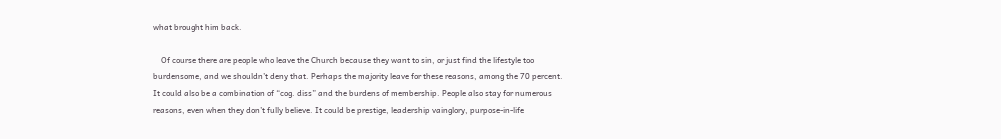what brought him back.

    Of course there are people who leave the Church because they want to sin, or just find the lifestyle too burdensome, and we shouldn’t deny that. Perhaps the majority leave for these reasons, among the 70 percent. It could also be a combination of “cog. diss” and the burdens of membership. People also stay for numerous reasons, even when they don’t fully believe. It could be prestige, leadership vainglory, purpose-in-life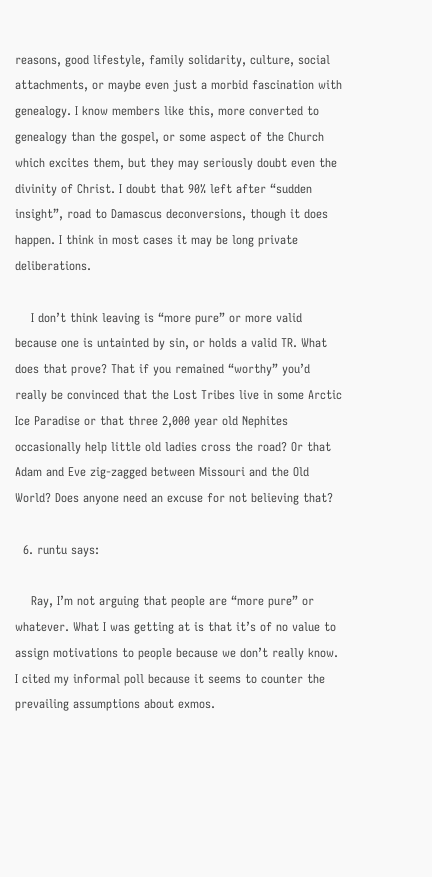reasons, good lifestyle, family solidarity, culture, social attachments, or maybe even just a morbid fascination with genealogy. I know members like this, more converted to genealogy than the gospel, or some aspect of the Church which excites them, but they may seriously doubt even the divinity of Christ. I doubt that 90% left after “sudden insight”, road to Damascus deconversions, though it does happen. I think in most cases it may be long private deliberations.

    I don’t think leaving is “more pure” or more valid because one is untainted by sin, or holds a valid TR. What does that prove? That if you remained “worthy” you’d really be convinced that the Lost Tribes live in some Arctic Ice Paradise or that three 2,000 year old Nephites occasionally help little old ladies cross the road? Or that Adam and Eve zig-zagged between Missouri and the Old World? Does anyone need an excuse for not believing that?

  6. runtu says:

    Ray, I’m not arguing that people are “more pure” or whatever. What I was getting at is that it’s of no value to assign motivations to people because we don’t really know. I cited my informal poll because it seems to counter the prevailing assumptions about exmos.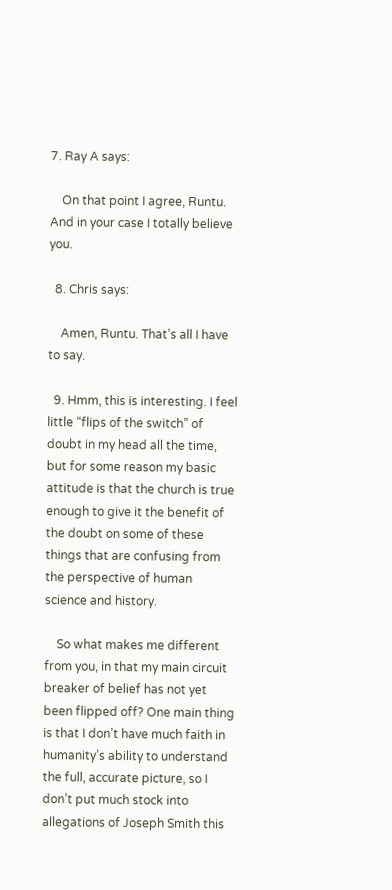7. Ray A says:

    On that point I agree, Runtu. And in your case I totally believe you.

  8. Chris says:

    Amen, Runtu. That’s all I have to say.

  9. Hmm, this is interesting. I feel little “flips of the switch” of doubt in my head all the time, but for some reason my basic attitude is that the church is true enough to give it the benefit of the doubt on some of these things that are confusing from the perspective of human science and history.

    So what makes me different from you, in that my main circuit breaker of belief has not yet been flipped off? One main thing is that I don’t have much faith in humanity’s ability to understand the full, accurate picture, so I don’t put much stock into allegations of Joseph Smith this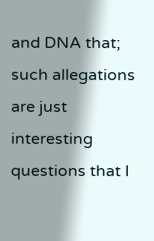and DNA that; such allegations are just interesting questions that I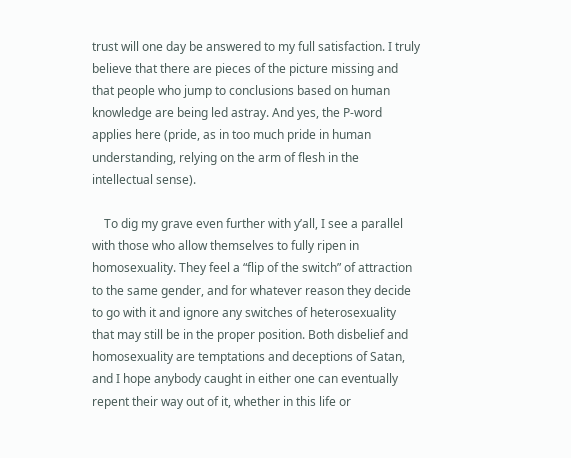trust will one day be answered to my full satisfaction. I truly believe that there are pieces of the picture missing and that people who jump to conclusions based on human knowledge are being led astray. And yes, the P-word applies here (pride, as in too much pride in human understanding, relying on the arm of flesh in the intellectual sense).

    To dig my grave even further with y’all, I see a parallel with those who allow themselves to fully ripen in homosexuality. They feel a “flip of the switch” of attraction to the same gender, and for whatever reason they decide to go with it and ignore any switches of heterosexuality that may still be in the proper position. Both disbelief and homosexuality are temptations and deceptions of Satan, and I hope anybody caught in either one can eventually repent their way out of it, whether in this life or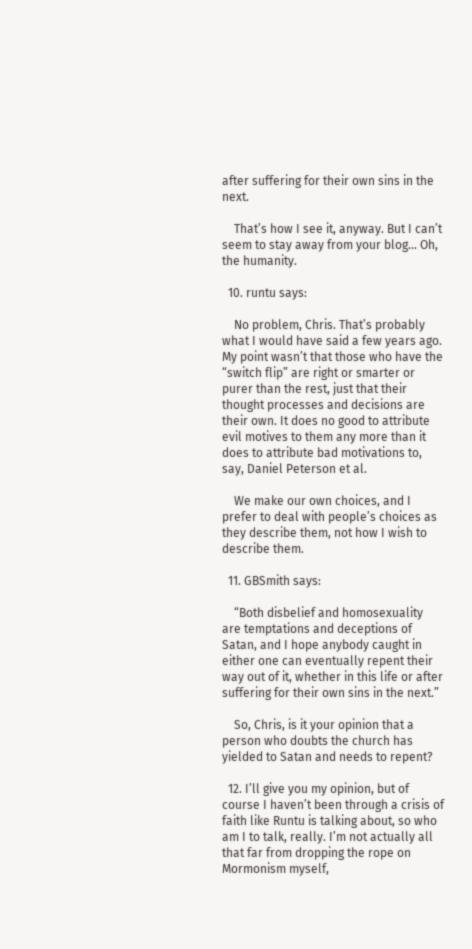after suffering for their own sins in the next.

    That’s how I see it, anyway. But I can’t seem to stay away from your blog… Oh, the humanity.

  10. runtu says:

    No problem, Chris. That’s probably what I would have said a few years ago. My point wasn’t that those who have the “switch flip” are right or smarter or purer than the rest, just that their thought processes and decisions are their own. It does no good to attribute evil motives to them any more than it does to attribute bad motivations to, say, Daniel Peterson et al.

    We make our own choices, and I prefer to deal with people’s choices as they describe them, not how I wish to describe them.

  11. GBSmith says:

    “Both disbelief and homosexuality are temptations and deceptions of Satan, and I hope anybody caught in either one can eventually repent their way out of it, whether in this life or after suffering for their own sins in the next.”

    So, Chris, is it your opinion that a person who doubts the church has yielded to Satan and needs to repent?

  12. I’ll give you my opinion, but of course I haven’t been through a crisis of faith like Runtu is talking about, so who am I to talk, really. I’m not actually all that far from dropping the rope on Mormonism myself,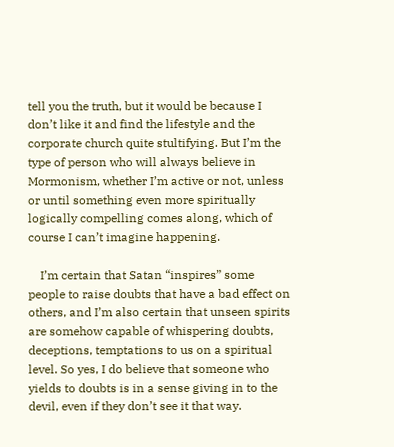tell you the truth, but it would be because I don’t like it and find the lifestyle and the corporate church quite stultifying. But I’m the type of person who will always believe in Mormonism, whether I’m active or not, unless or until something even more spiritually logically compelling comes along, which of course I can’t imagine happening.

    I’m certain that Satan “inspires” some people to raise doubts that have a bad effect on others, and I’m also certain that unseen spirits are somehow capable of whispering doubts, deceptions, temptations to us on a spiritual level. So yes, I do believe that someone who yields to doubts is in a sense giving in to the devil, even if they don’t see it that way.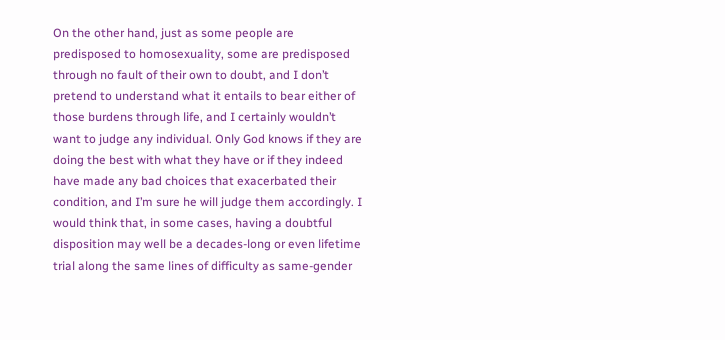On the other hand, just as some people are predisposed to homosexuality, some are predisposed through no fault of their own to doubt, and I don’t pretend to understand what it entails to bear either of those burdens through life, and I certainly wouldn’t want to judge any individual. Only God knows if they are doing the best with what they have or if they indeed have made any bad choices that exacerbated their condition, and I’m sure he will judge them accordingly. I would think that, in some cases, having a doubtful disposition may well be a decades-long or even lifetime trial along the same lines of difficulty as same-gender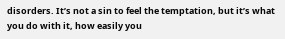disorders. It’s not a sin to feel the temptation, but it’s what you do with it, how easily you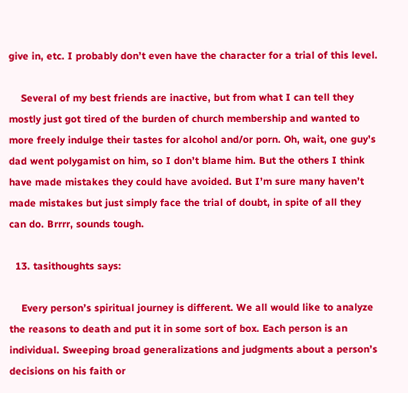give in, etc. I probably don’t even have the character for a trial of this level.

    Several of my best friends are inactive, but from what I can tell they mostly just got tired of the burden of church membership and wanted to more freely indulge their tastes for alcohol and/or porn. Oh, wait, one guy’s dad went polygamist on him, so I don’t blame him. But the others I think have made mistakes they could have avoided. But I’m sure many haven’t made mistakes but just simply face the trial of doubt, in spite of all they can do. Brrrr, sounds tough.

  13. tasithoughts says:

    Every person’s spiritual journey is different. We all would like to analyze the reasons to death and put it in some sort of box. Each person is an individual. Sweeping broad generalizations and judgments about a person’s decisions on his faith or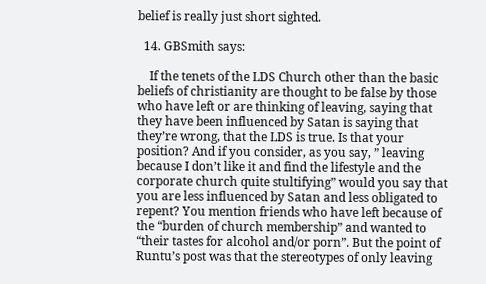belief is really just short sighted.

  14. GBSmith says:

    If the tenets of the LDS Church other than the basic beliefs of christianity are thought to be false by those who have left or are thinking of leaving, saying that they have been influenced by Satan is saying that they’re wrong, that the LDS is true. Is that your position? And if you consider, as you say, ” leaving because I don’t like it and find the lifestyle and the corporate church quite stultifying” would you say that you are less influenced by Satan and less obligated to repent? You mention friends who have left because of the “burden of church membership” and wanted to “their tastes for alcohol and/or porn”. But the point of Runtu’s post was that the stereotypes of only leaving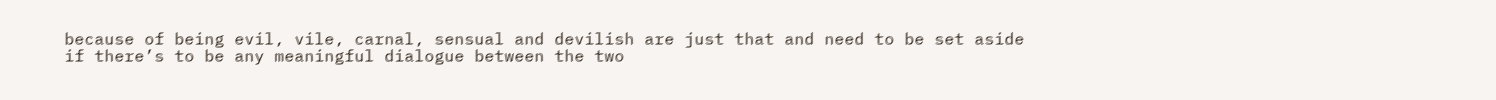because of being evil, vile, carnal, sensual and devilish are just that and need to be set aside if there’s to be any meaningful dialogue between the two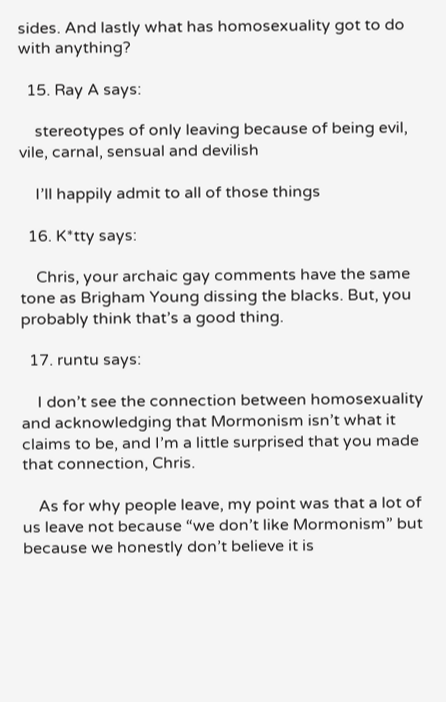sides. And lastly what has homosexuality got to do with anything?

  15. Ray A says:

    stereotypes of only leaving because of being evil, vile, carnal, sensual and devilish

    I’ll happily admit to all of those things

  16. K*tty says:

    Chris, your archaic gay comments have the same tone as Brigham Young dissing the blacks. But, you probably think that’s a good thing.

  17. runtu says:

    I don’t see the connection between homosexuality and acknowledging that Mormonism isn’t what it claims to be, and I’m a little surprised that you made that connection, Chris.

    As for why people leave, my point was that a lot of us leave not because “we don’t like Mormonism” but because we honestly don’t believe it is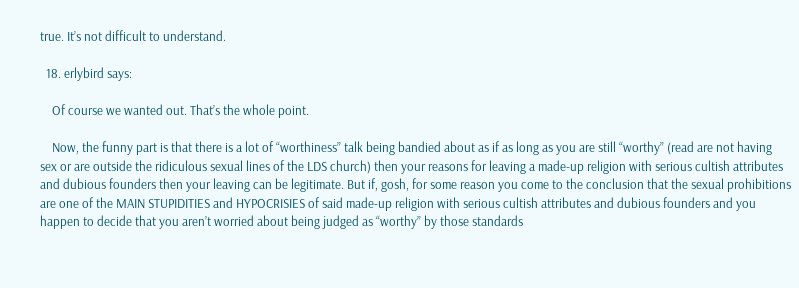true. It’s not difficult to understand.

  18. erlybird says:

    Of course we wanted out. That’s the whole point.

    Now, the funny part is that there is a lot of “worthiness” talk being bandied about as if as long as you are still “worthy” (read are not having sex or are outside the ridiculous sexual lines of the LDS church) then your reasons for leaving a made-up religion with serious cultish attributes and dubious founders then your leaving can be legitimate. But if, gosh, for some reason you come to the conclusion that the sexual prohibitions are one of the MAIN STUPIDITIES and HYPOCRISIES of said made-up religion with serious cultish attributes and dubious founders and you happen to decide that you aren’t worried about being judged as “worthy” by those standards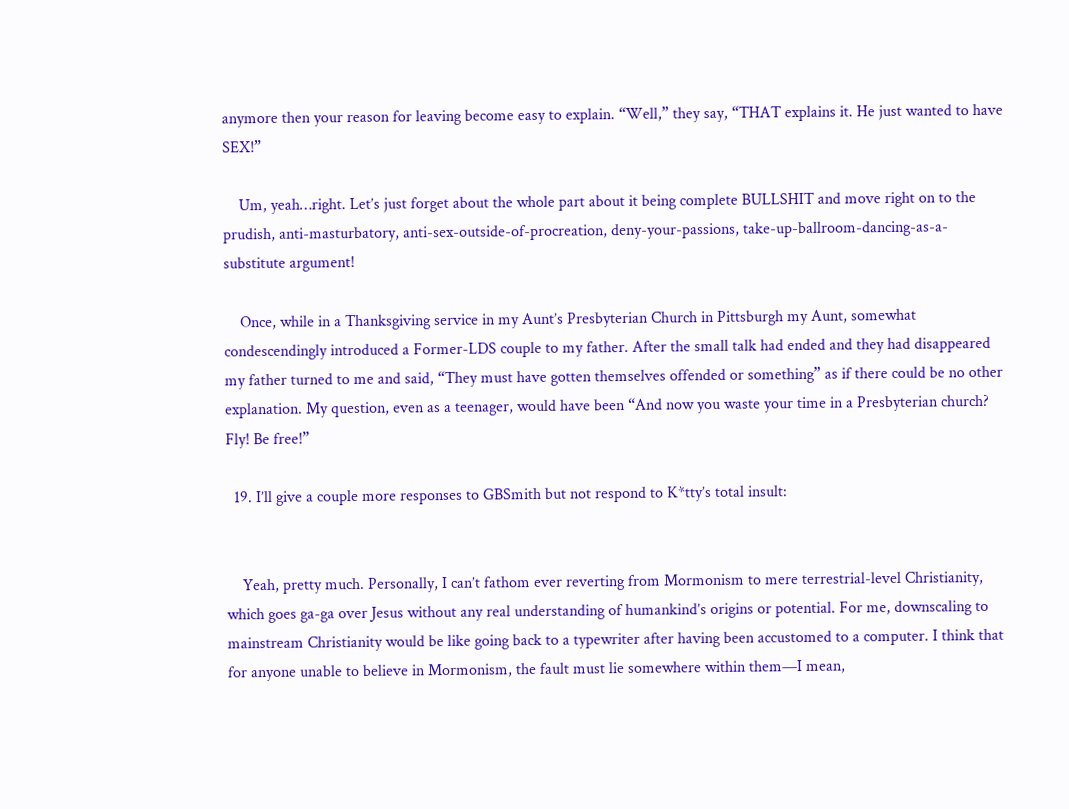anymore then your reason for leaving become easy to explain. “Well,” they say, “THAT explains it. He just wanted to have SEX!”

    Um, yeah…right. Let’s just forget about the whole part about it being complete BULLSHIT and move right on to the prudish, anti-masturbatory, anti-sex-outside-of-procreation, deny-your-passions, take-up-ballroom-dancing-as-a-substitute argument!

    Once, while in a Thanksgiving service in my Aunt’s Presbyterian Church in Pittsburgh my Aunt, somewhat condescendingly introduced a Former-LDS couple to my father. After the small talk had ended and they had disappeared my father turned to me and said, “They must have gotten themselves offended or something” as if there could be no other explanation. My question, even as a teenager, would have been “And now you waste your time in a Presbyterian church? Fly! Be free!”

  19. I’ll give a couple more responses to GBSmith but not respond to K*tty’s total insult:


    Yeah, pretty much. Personally, I can’t fathom ever reverting from Mormonism to mere terrestrial-level Christianity, which goes ga-ga over Jesus without any real understanding of humankind’s origins or potential. For me, downscaling to mainstream Christianity would be like going back to a typewriter after having been accustomed to a computer. I think that for anyone unable to believe in Mormonism, the fault must lie somewhere within them—I mean,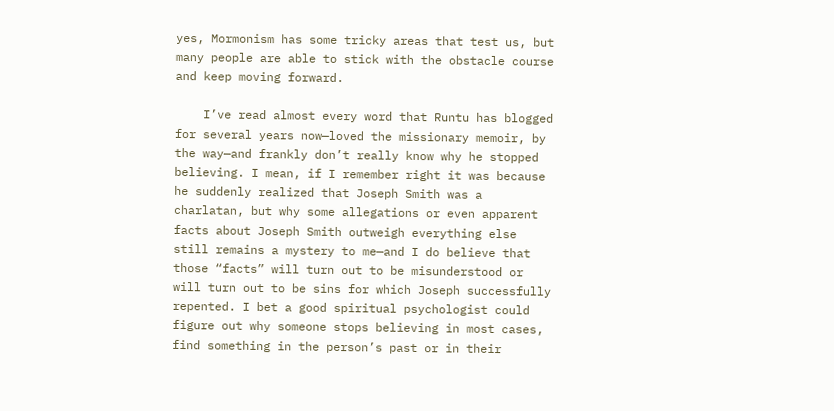yes, Mormonism has some tricky areas that test us, but many people are able to stick with the obstacle course and keep moving forward.

    I’ve read almost every word that Runtu has blogged for several years now—loved the missionary memoir, by the way—and frankly don’t really know why he stopped believing. I mean, if I remember right it was because he suddenly realized that Joseph Smith was a charlatan, but why some allegations or even apparent facts about Joseph Smith outweigh everything else still remains a mystery to me—and I do believe that those “facts” will turn out to be misunderstood or will turn out to be sins for which Joseph successfully repented. I bet a good spiritual psychologist could figure out why someone stops believing in most cases, find something in the person’s past or in their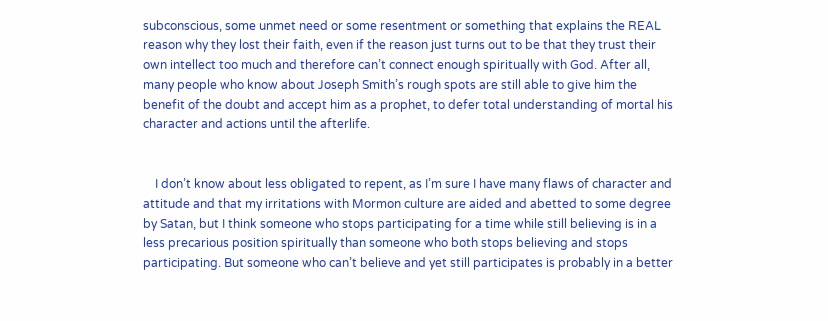subconscious, some unmet need or some resentment or something that explains the REAL reason why they lost their faith, even if the reason just turns out to be that they trust their own intellect too much and therefore can’t connect enough spiritually with God. After all, many people who know about Joseph Smith’s rough spots are still able to give him the benefit of the doubt and accept him as a prophet, to defer total understanding of mortal his character and actions until the afterlife.


    I don’t know about less obligated to repent, as I’m sure I have many flaws of character and attitude and that my irritations with Mormon culture are aided and abetted to some degree by Satan, but I think someone who stops participating for a time while still believing is in a less precarious position spiritually than someone who both stops believing and stops participating. But someone who can’t believe and yet still participates is probably in a better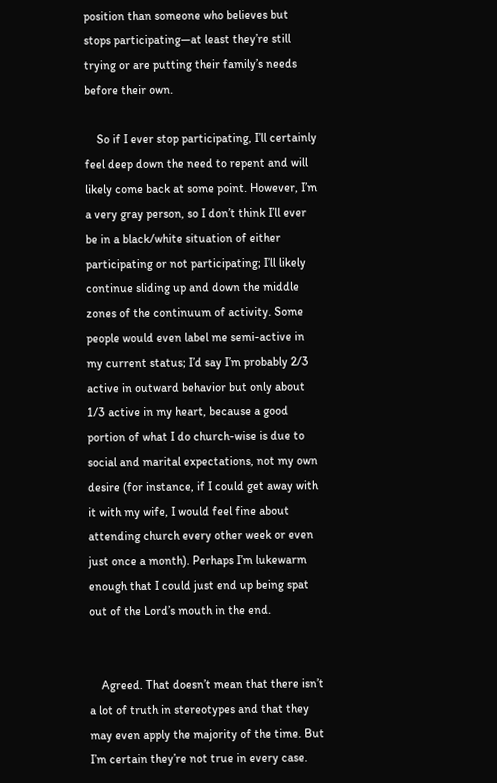position than someone who believes but stops participating—at least they’re still trying or are putting their family’s needs before their own.

    So if I ever stop participating, I’ll certainly feel deep down the need to repent and will likely come back at some point. However, I’m a very gray person, so I don’t think I’ll ever be in a black/white situation of either participating or not participating; I’ll likely continue sliding up and down the middle zones of the continuum of activity. Some people would even label me semi-active in my current status; I’d say I’m probably 2/3 active in outward behavior but only about 1/3 active in my heart, because a good portion of what I do church-wise is due to social and marital expectations, not my own desire (for instance, if I could get away with it with my wife, I would feel fine about attending church every other week or even just once a month). Perhaps I’m lukewarm enough that I could just end up being spat out of the Lord’s mouth in the end.


    Agreed. That doesn’t mean that there isn’t a lot of truth in stereotypes and that they may even apply the majority of the time. But I’m certain they’re not true in every case.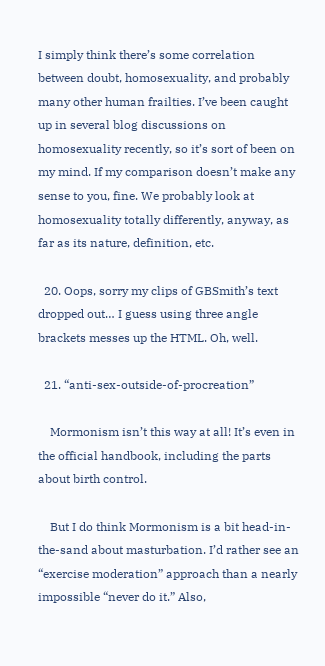I simply think there’s some correlation between doubt, homosexuality, and probably many other human frailties. I’ve been caught up in several blog discussions on homosexuality recently, so it’s sort of been on my mind. If my comparison doesn’t make any sense to you, fine. We probably look at homosexuality totally differently, anyway, as far as its nature, definition, etc.

  20. Oops, sorry my clips of GBSmith’s text dropped out… I guess using three angle brackets messes up the HTML. Oh, well.

  21. “anti-sex-outside-of-procreation”

    Mormonism isn’t this way at all! It’s even in the official handbook, including the parts about birth control.

    But I do think Mormonism is a bit head-in-the-sand about masturbation. I’d rather see an “exercise moderation” approach than a nearly impossible “never do it.” Also,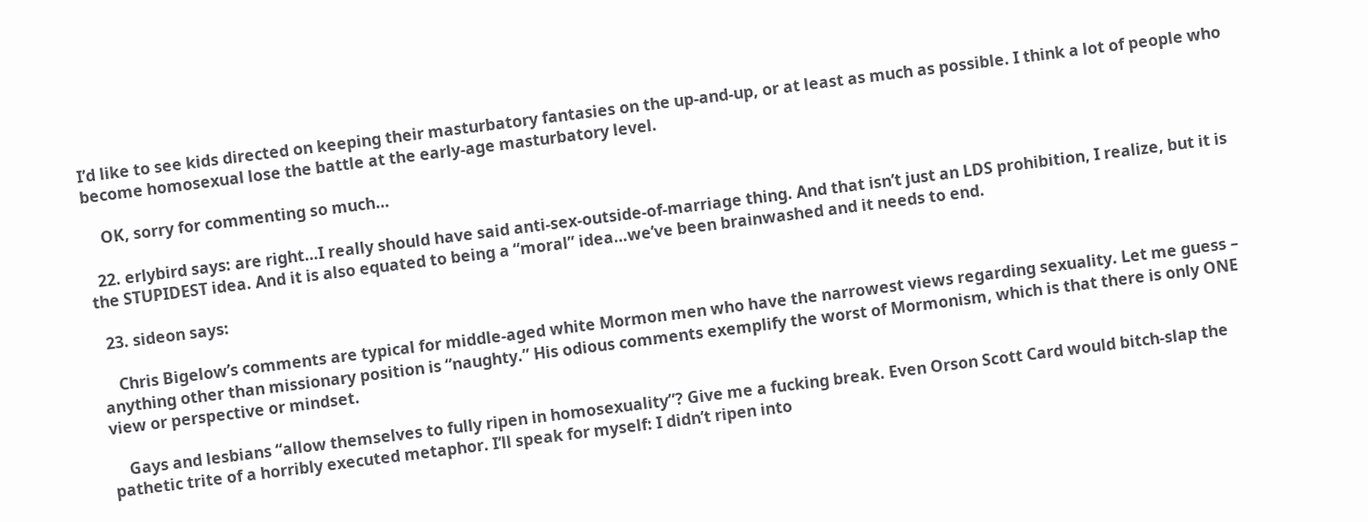I’d like to see kids directed on keeping their masturbatory fantasies on the up-and-up, or at least as much as possible. I think a lot of people who become homosexual lose the battle at the early-age masturbatory level.

    OK, sorry for commenting so much…

  22. erlybird says: are right…I really should have said anti-sex-outside-of-marriage thing. And that isn’t just an LDS prohibition, I realize, but it is the STUPIDEST idea. And it is also equated to being a “moral” idea…we’ve been brainwashed and it needs to end.

  23. sideon says:

    Chris Bigelow’s comments are typical for middle-aged white Mormon men who have the narrowest views regarding sexuality. Let me guess – anything other than missionary position is “naughty.” His odious comments exemplify the worst of Mormonism, which is that there is only ONE view or perspective or mindset.

    Gays and lesbians “allow themselves to fully ripen in homosexuality”? Give me a fucking break. Even Orson Scott Card would bitch-slap the pathetic trite of a horribly executed metaphor. I’ll speak for myself: I didn’t ripen into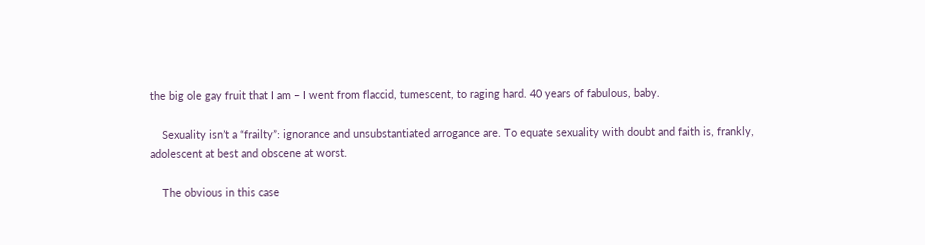the big ole gay fruit that I am – I went from flaccid, tumescent, to raging hard. 40 years of fabulous, baby.

    Sexuality isn’t a “frailty”: ignorance and unsubstantiated arrogance are. To equate sexuality with doubt and faith is, frankly, adolescent at best and obscene at worst.

    The obvious in this case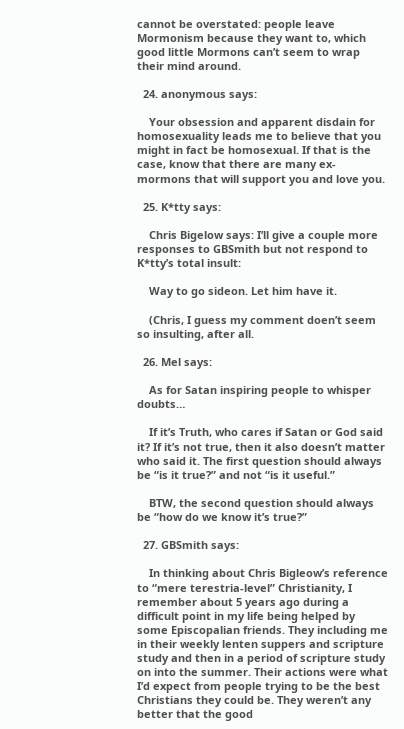cannot be overstated: people leave Mormonism because they want to, which good little Mormons can’t seem to wrap their mind around.

  24. anonymous says:

    Your obsession and apparent disdain for homosexuality leads me to believe that you might in fact be homosexual. If that is the case, know that there are many ex-mormons that will support you and love you.

  25. K*tty says:

    Chris Bigelow says: I’ll give a couple more responses to GBSmith but not respond to K*tty’s total insult:

    Way to go sideon. Let him have it.

    (Chris, I guess my comment doen’t seem so insulting, after all.

  26. Mel says:

    As for Satan inspiring people to whisper doubts…

    If it’s Truth, who cares if Satan or God said it? If it’s not true, then it also doesn’t matter who said it. The first question should always be “is it true?” and not “is it useful.”

    BTW, the second question should always be “how do we know it’s true?”

  27. GBSmith says:

    In thinking about Chris Bigleow’s reference to “mere terestria-level” Christianity, I remember about 5 years ago during a difficult point in my life being helped by some Episcopalian friends. They including me in their weekly lenten suppers and scripture study and then in a period of scripture study on into the summer. Their actions were what I’d expect from people trying to be the best Christians they could be. They weren’t any better that the good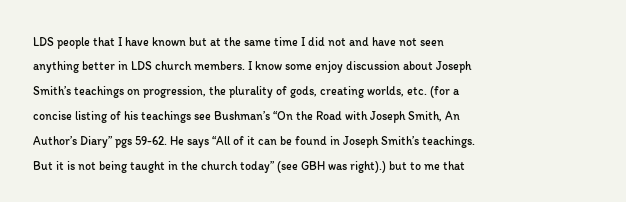LDS people that I have known but at the same time I did not and have not seen anything better in LDS church members. I know some enjoy discussion about Joseph Smith’s teachings on progression, the plurality of gods, creating worlds, etc. (for a concise listing of his teachings see Bushman’s “On the Road with Joseph Smith, An Author’s Diary” pgs 59-62. He says “All of it can be found in Joseph Smith’s teachings. But it is not being taught in the church today” (see GBH was right).) but to me that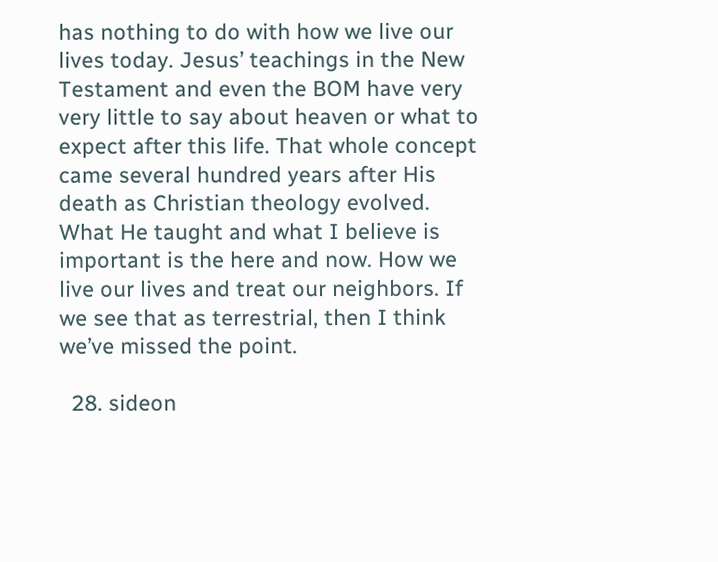has nothing to do with how we live our lives today. Jesus’ teachings in the New Testament and even the BOM have very very little to say about heaven or what to expect after this life. That whole concept came several hundred years after His death as Christian theology evolved. What He taught and what I believe is important is the here and now. How we live our lives and treat our neighbors. If we see that as terrestrial, then I think we’ve missed the point.

  28. sideon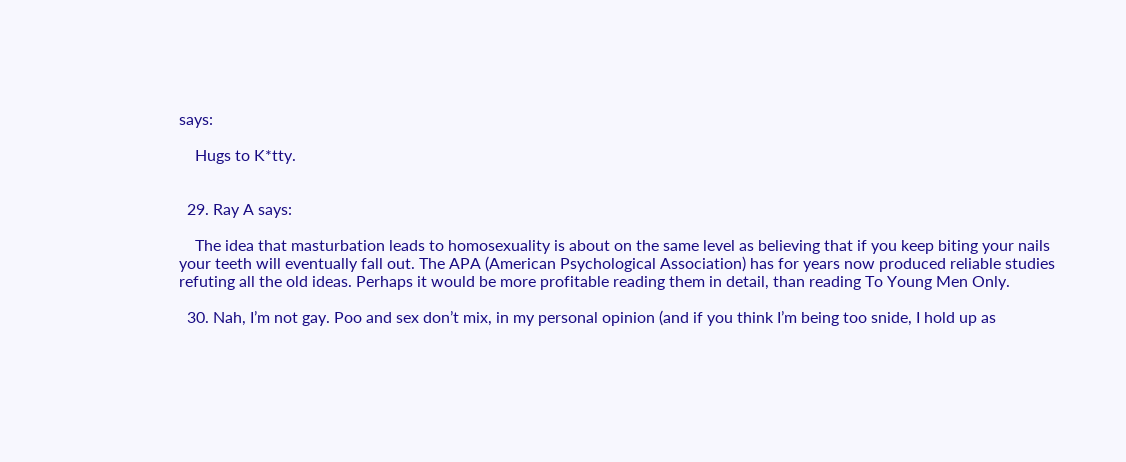says:

    Hugs to K*tty.


  29. Ray A says:

    The idea that masturbation leads to homosexuality is about on the same level as believing that if you keep biting your nails your teeth will eventually fall out. The APA (American Psychological Association) has for years now produced reliable studies refuting all the old ideas. Perhaps it would be more profitable reading them in detail, than reading To Young Men Only.

  30. Nah, I’m not gay. Poo and sex don’t mix, in my personal opinion (and if you think I’m being too snide, I hold up as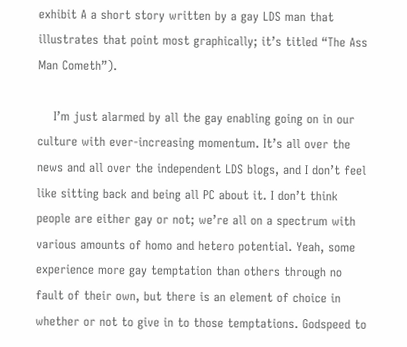exhibit A a short story written by a gay LDS man that illustrates that point most graphically; it’s titled “The Ass Man Cometh”).

    I’m just alarmed by all the gay enabling going on in our culture with ever-increasing momentum. It’s all over the news and all over the independent LDS blogs, and I don’t feel like sitting back and being all PC about it. I don’t think people are either gay or not; we’re all on a spectrum with various amounts of homo and hetero potential. Yeah, some experience more gay temptation than others through no fault of their own, but there is an element of choice in whether or not to give in to those temptations. Godspeed to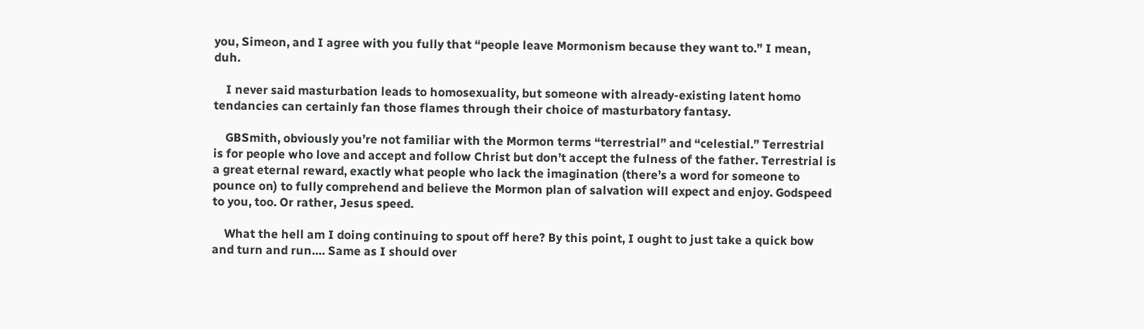you, Simeon, and I agree with you fully that “people leave Mormonism because they want to.” I mean, duh.

    I never said masturbation leads to homosexuality, but someone with already-existing latent homo tendancies can certainly fan those flames through their choice of masturbatory fantasy.

    GBSmith, obviously you’re not familiar with the Mormon terms “terrestrial” and “celestial.” Terrestrial is for people who love and accept and follow Christ but don’t accept the fulness of the father. Terrestrial is a great eternal reward, exactly what people who lack the imagination (there’s a word for someone to pounce on) to fully comprehend and believe the Mormon plan of salvation will expect and enjoy. Godspeed to you, too. Or rather, Jesus speed.

    What the hell am I doing continuing to spout off here? By this point, I ought to just take a quick bow and turn and run…. Same as I should over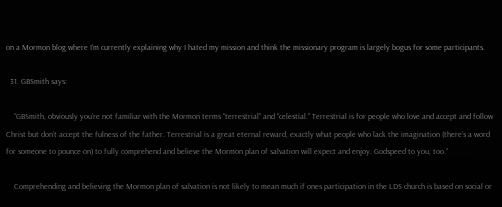on a Mormon blog where I’m currently explaining why I hated my mission and think the missionary program is largely bogus for some participants.

  31. GBSmith says:

    “GBSmith, obviously you’re not familiar with the Mormon terms “terrestrial” and “celestial.” Terrestrial is for people who love and accept and follow Christ but don’t accept the fulness of the father. Terrestrial is a great eternal reward, exactly what people who lack the imagination (there’s a word for someone to pounce on) to fully comprehend and believe the Mormon plan of salvation will expect and enjoy. Godspeed to you, too.”

    Comprehending and believing the Mormon plan of salvation is not likely to mean much if ones participation in the LDS church is based on social or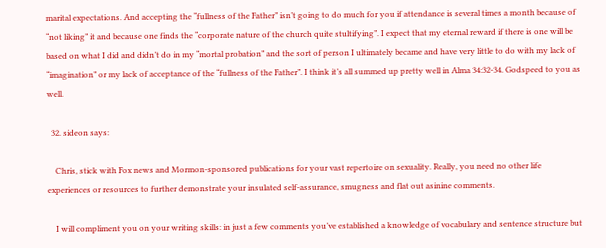marital expectations. And accepting the “fullness of the Father” isn’t going to do much for you if attendance is several times a month because of “not liking” it and because one finds the “corporate nature of the church quite stultifying”. I expect that my eternal reward if there is one will be based on what I did and didn’t do in my “mortal probation” and the sort of person I ultimately became and have very little to do with my lack of “imagination” or my lack of acceptance of the “fullness of the Father”. I think it’s all summed up pretty well in Alma 34:32-34. Godspeed to you as well.

  32. sideon says:

    Chris, stick with Fox news and Mormon-sponsored publications for your vast repertoire on sexuality. Really, you need no other life experiences or resources to further demonstrate your insulated self-assurance, smugness and flat out asinine comments.

    I will compliment you on your writing skills: in just a few comments you’ve established a knowledge of vocabulary and sentence structure but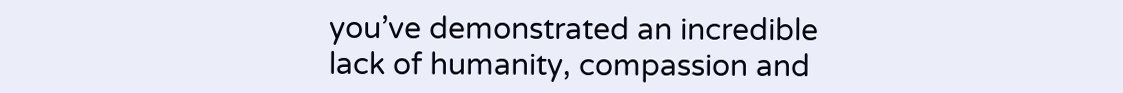you’ve demonstrated an incredible lack of humanity, compassion and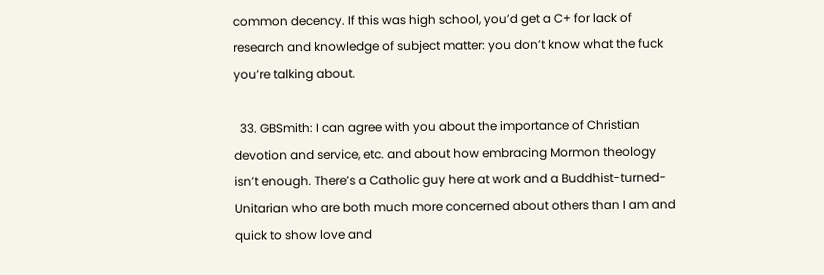common decency. If this was high school, you’d get a C+ for lack of research and knowledge of subject matter: you don’t know what the fuck you’re talking about.

  33. GBSmith: I can agree with you about the importance of Christian devotion and service, etc. and about how embracing Mormon theology isn’t enough. There’s a Catholic guy here at work and a Buddhist-turned-Unitarian who are both much more concerned about others than I am and quick to show love and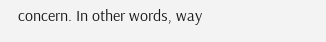concern. In other words, way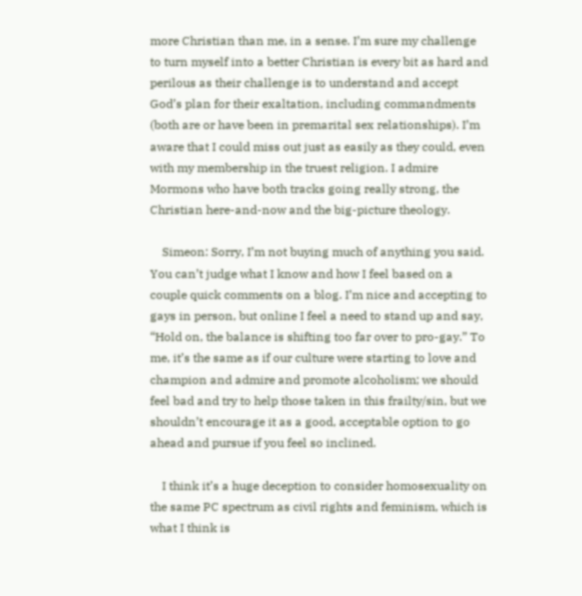more Christian than me, in a sense. I’m sure my challenge to turn myself into a better Christian is every bit as hard and perilous as their challenge is to understand and accept God’s plan for their exaltation, including commandments (both are or have been in premarital sex relationships). I’m aware that I could miss out just as easily as they could, even with my membership in the truest religion. I admire Mormons who have both tracks going really strong, the Christian here-and-now and the big-picture theology.

    Simeon: Sorry, I’m not buying much of anything you said. You can’t judge what I know and how I feel based on a couple quick comments on a blog. I’m nice and accepting to gays in person, but online I feel a need to stand up and say, “Hold on, the balance is shifting too far over to pro-gay.” To me, it’s the same as if our culture were starting to love and champion and admire and promote alcoholism; we should feel bad and try to help those taken in this frailty/sin, but we shouldn’t encourage it as a good, acceptable option to go ahead and pursue if you feel so inclined.

    I think it’s a huge deception to consider homosexuality on the same PC spectrum as civil rights and feminism, which is what I think is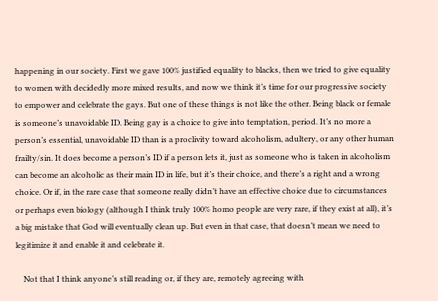happening in our society. First we gave 100% justified equality to blacks, then we tried to give equality to women with decidedly more mixed results, and now we think it’s time for our progressive society to empower and celebrate the gays. But one of these things is not like the other. Being black or female is someone’s unavoidable ID. Being gay is a choice to give into temptation, period. It’s no more a person’s essential, unavoidable ID than is a proclivity toward alcoholism, adultery, or any other human frailty/sin. It does become a person’s ID if a person lets it, just as someone who is taken in alcoholism can become an alcoholic as their main ID in life, but it’s their choice, and there’s a right and a wrong choice. Or if, in the rare case that someone really didn’t have an effective choice due to circumstances or perhaps even biology (although I think truly 100% homo people are very rare, if they exist at all), it’s a big mistake that God will eventually clean up. But even in that case, that doesn’t mean we need to legitimize it and enable it and celebrate it.

    Not that I think anyone’s still reading or, if they are, remotely agreeing with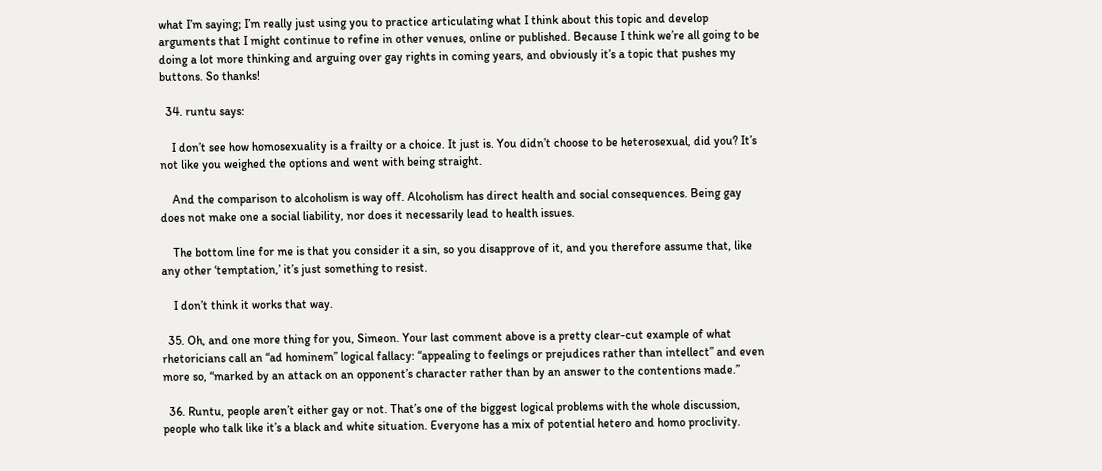what I’m saying; I’m really just using you to practice articulating what I think about this topic and develop arguments that I might continue to refine in other venues, online or published. Because I think we’re all going to be doing a lot more thinking and arguing over gay rights in coming years, and obviously it’s a topic that pushes my buttons. So thanks!

  34. runtu says:

    I don’t see how homosexuality is a frailty or a choice. It just is. You didn’t choose to be heterosexual, did you? It’s not like you weighed the options and went with being straight.

    And the comparison to alcoholism is way off. Alcoholism has direct health and social consequences. Being gay does not make one a social liability, nor does it necessarily lead to health issues.

    The bottom line for me is that you consider it a sin, so you disapprove of it, and you therefore assume that, like any other ‘temptation,’ it’s just something to resist.

    I don’t think it works that way.

  35. Oh, and one more thing for you, Simeon. Your last comment above is a pretty clear-cut example of what rhetoricians call an “ad hominem” logical fallacy: “appealing to feelings or prejudices rather than intellect” and even more so, “marked by an attack on an opponent’s character rather than by an answer to the contentions made.”

  36. Runtu, people aren’t either gay or not. That’s one of the biggest logical problems with the whole discussion, people who talk like it’s a black and white situation. Everyone has a mix of potential hetero and homo proclivity.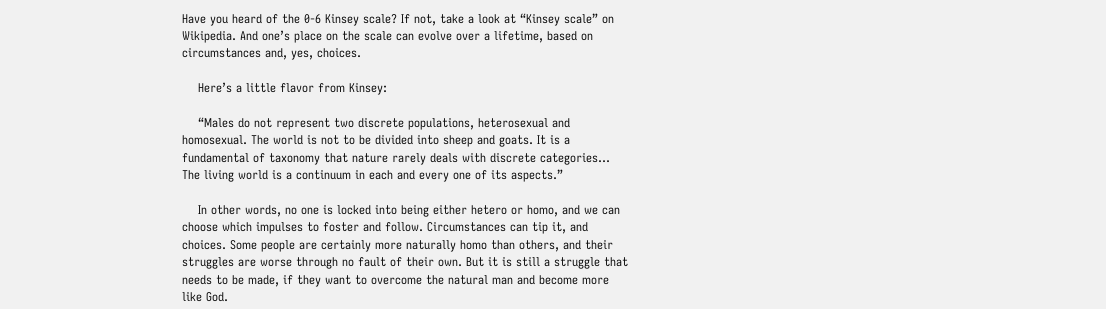Have you heard of the 0-6 Kinsey scale? If not, take a look at “Kinsey scale” on Wikipedia. And one’s place on the scale can evolve over a lifetime, based on circumstances and, yes, choices.

    Here’s a little flavor from Kinsey:

    “Males do not represent two discrete populations, heterosexual and homosexual. The world is not to be divided into sheep and goats. It is a fundamental of taxonomy that nature rarely deals with discrete categories… The living world is a continuum in each and every one of its aspects.”

    In other words, no one is locked into being either hetero or homo, and we can choose which impulses to foster and follow. Circumstances can tip it, and choices. Some people are certainly more naturally homo than others, and their struggles are worse through no fault of their own. But it is still a struggle that needs to be made, if they want to overcome the natural man and become more like God.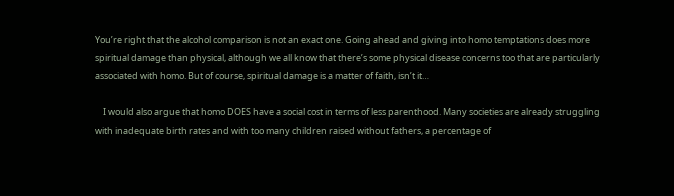You’re right that the alcohol comparison is not an exact one. Going ahead and giving into homo temptations does more spiritual damage than physical, although we all know that there’s some physical disease concerns too that are particularly associated with homo. But of course, spiritual damage is a matter of faith, isn’t it…

    I would also argue that homo DOES have a social cost in terms of less parenthood. Many societies are already struggling with inadequate birth rates and with too many children raised without fathers, a percentage of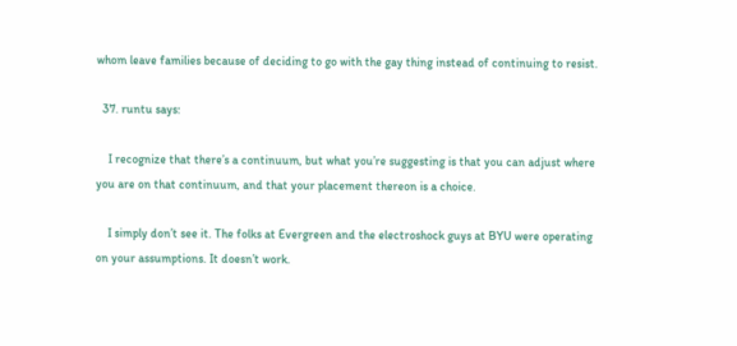whom leave families because of deciding to go with the gay thing instead of continuing to resist.

  37. runtu says:

    I recognize that there’s a continuum, but what you’re suggesting is that you can adjust where you are on that continuum, and that your placement thereon is a choice.

    I simply don’t see it. The folks at Evergreen and the electroshock guys at BYU were operating on your assumptions. It doesn’t work.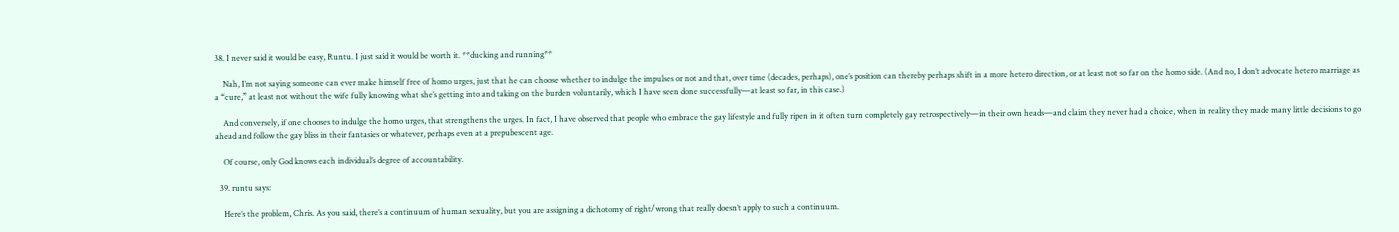38. I never said it would be easy, Runtu. I just said it would be worth it. **ducking and running**

    Nah, I’m not saying someone can ever make himself free of homo urges, just that he can choose whether to indulge the impulses or not and that, over time (decades, perhaps), one’s position can thereby perhaps shift in a more hetero direction, or at least not so far on the homo side. (And no, I don’t advocate hetero marriage as a “cure,” at least not without the wife fully knowing what she’s getting into and taking on the burden voluntarily, which I have seen done successfully—at least so far, in this case.)

    And conversely, if one chooses to indulge the homo urges, that strengthens the urges. In fact, I have observed that people who embrace the gay lifestyle and fully ripen in it often turn completely gay retrospectively—in their own heads—and claim they never had a choice, when in reality they made many little decisions to go ahead and follow the gay bliss in their fantasies or whatever, perhaps even at a prepubescent age.

    Of course, only God knows each individual’s degree of accountability.

  39. runtu says:

    Here’s the problem, Chris. As you said, there’s a continuum of human sexuality, but you are assigning a dichotomy of right/wrong that really doesn’t apply to such a continuum.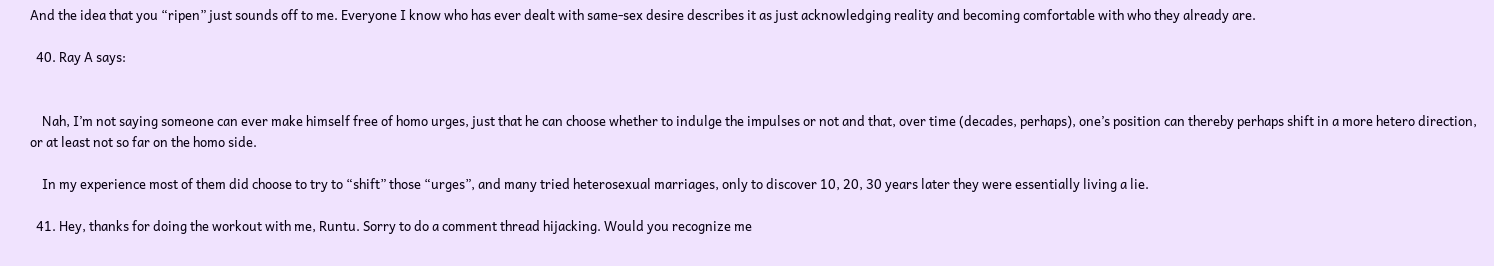And the idea that you “ripen” just sounds off to me. Everyone I know who has ever dealt with same-sex desire describes it as just acknowledging reality and becoming comfortable with who they already are.

  40. Ray A says:


    Nah, I’m not saying someone can ever make himself free of homo urges, just that he can choose whether to indulge the impulses or not and that, over time (decades, perhaps), one’s position can thereby perhaps shift in a more hetero direction, or at least not so far on the homo side.

    In my experience most of them did choose to try to “shift” those “urges”, and many tried heterosexual marriages, only to discover 10, 20, 30 years later they were essentially living a lie.

  41. Hey, thanks for doing the workout with me, Runtu. Sorry to do a comment thread hijacking. Would you recognize me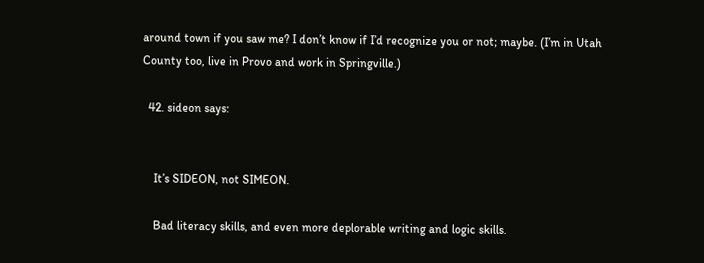around town if you saw me? I don’t know if I’d recognize you or not; maybe. (I’m in Utah County too, live in Provo and work in Springville.)

  42. sideon says:


    It’s SIDEON, not SIMEON.

    Bad literacy skills, and even more deplorable writing and logic skills.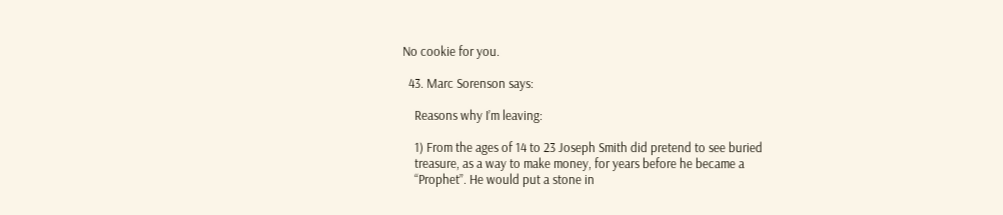No cookie for you.

  43. Marc Sorenson says:

    Reasons why I’m leaving:

    1) From the ages of 14 to 23 Joseph Smith did pretend to see buried
    treasure, as a way to make money, for years before he became a
    “Prophet”. He would put a stone in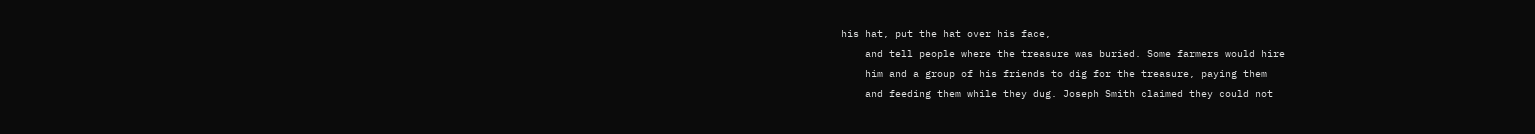his hat, put the hat over his face,
    and tell people where the treasure was buried. Some farmers would hire
    him and a group of his friends to dig for the treasure, paying them
    and feeding them while they dug. Joseph Smith claimed they could not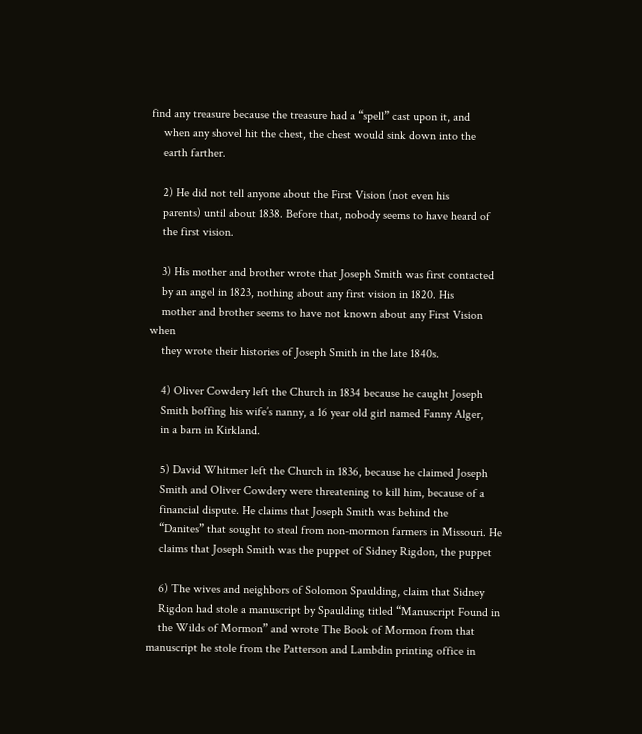find any treasure because the treasure had a “spell” cast upon it, and
    when any shovel hit the chest, the chest would sink down into the
    earth farther.

    2) He did not tell anyone about the First Vision (not even his
    parents) until about 1838. Before that, nobody seems to have heard of
    the first vision.

    3) His mother and brother wrote that Joseph Smith was first contacted
    by an angel in 1823, nothing about any first vision in 1820. His
    mother and brother seems to have not known about any First Vision when
    they wrote their histories of Joseph Smith in the late 1840s.

    4) Oliver Cowdery left the Church in 1834 because he caught Joseph
    Smith boffing his wife’s nanny, a 16 year old girl named Fanny Alger,
    in a barn in Kirkland.

    5) David Whitmer left the Church in 1836, because he claimed Joseph
    Smith and Oliver Cowdery were threatening to kill him, because of a
    financial dispute. He claims that Joseph Smith was behind the
    “Danites” that sought to steal from non-mormon farmers in Missouri. He
    claims that Joseph Smith was the puppet of Sidney Rigdon, the puppet

    6) The wives and neighbors of Solomon Spaulding, claim that Sidney
    Rigdon had stole a manuscript by Spaulding titled “Manuscript Found in
    the Wilds of Mormon” and wrote The Book of Mormon from that manuscript he stole from the Patterson and Lambdin printing office in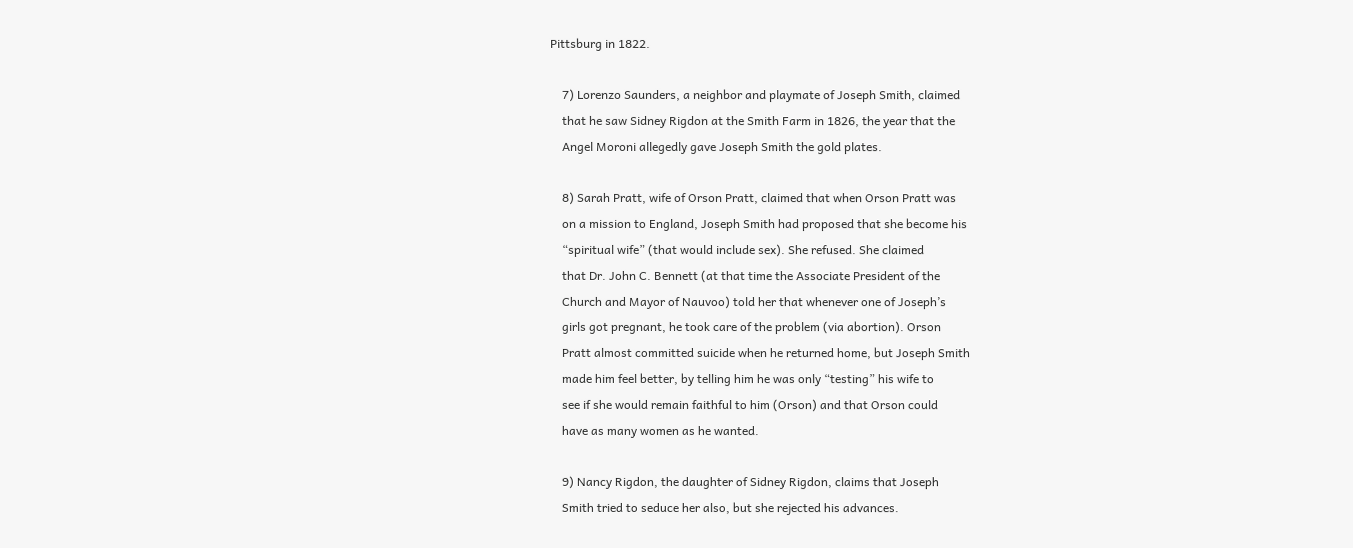Pittsburg in 1822.

    7) Lorenzo Saunders, a neighbor and playmate of Joseph Smith, claimed
    that he saw Sidney Rigdon at the Smith Farm in 1826, the year that the
    Angel Moroni allegedly gave Joseph Smith the gold plates.

    8) Sarah Pratt, wife of Orson Pratt, claimed that when Orson Pratt was
    on a mission to England, Joseph Smith had proposed that she become his
    “spiritual wife” (that would include sex). She refused. She claimed
    that Dr. John C. Bennett (at that time the Associate President of the
    Church and Mayor of Nauvoo) told her that whenever one of Joseph’s
    girls got pregnant, he took care of the problem (via abortion). Orson
    Pratt almost committed suicide when he returned home, but Joseph Smith
    made him feel better, by telling him he was only “testing” his wife to
    see if she would remain faithful to him (Orson) and that Orson could
    have as many women as he wanted.

    9) Nancy Rigdon, the daughter of Sidney Rigdon, claims that Joseph
    Smith tried to seduce her also, but she rejected his advances.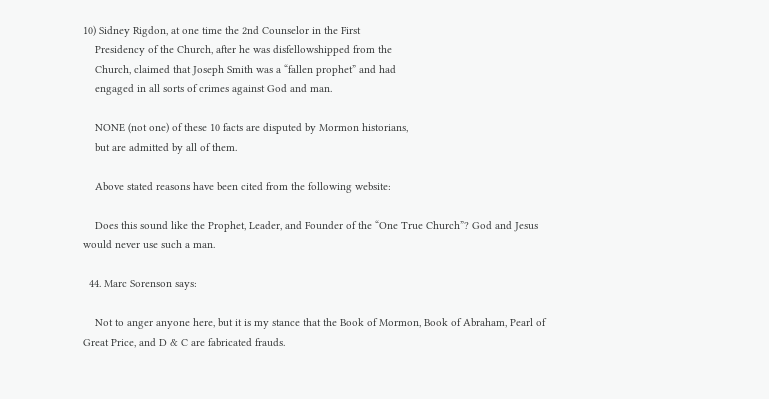10) Sidney Rigdon, at one time the 2nd Counselor in the First
    Presidency of the Church, after he was disfellowshipped from the
    Church, claimed that Joseph Smith was a “fallen prophet” and had
    engaged in all sorts of crimes against God and man.

    NONE (not one) of these 10 facts are disputed by Mormon historians,
    but are admitted by all of them.

    Above stated reasons have been cited from the following website:

    Does this sound like the Prophet, Leader, and Founder of the “One True Church”? God and Jesus would never use such a man.

  44. Marc Sorenson says:

    Not to anger anyone here, but it is my stance that the Book of Mormon, Book of Abraham, Pearl of Great Price, and D & C are fabricated frauds.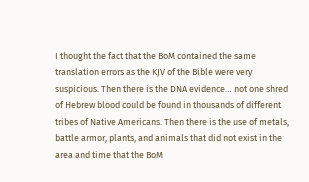I thought the fact that the BoM contained the same translation errors as the KJV of the Bible were very suspicious. Then there is the DNA evidence… not one shred of Hebrew blood could be found in thousands of different tribes of Native Americans. Then there is the use of metals, battle armor, plants, and animals that did not exist in the area and time that the BoM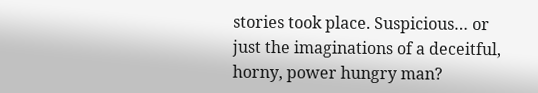stories took place. Suspicious… or just the imaginations of a deceitful, horny, power hungry man?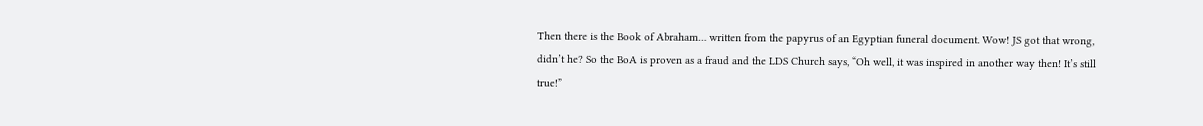Then there is the Book of Abraham… written from the papyrus of an Egyptian funeral document. Wow! JS got that wrong, didn’t he? So the BoA is proven as a fraud and the LDS Church says, “Oh well, it was inspired in another way then! It’s still true!”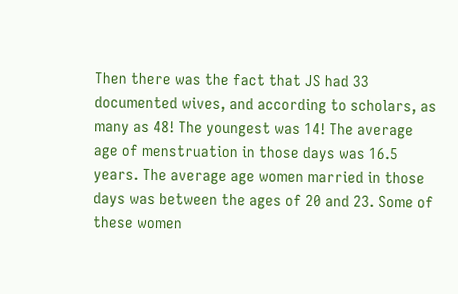Then there was the fact that JS had 33 documented wives, and according to scholars, as many as 48! The youngest was 14! The average age of menstruation in those days was 16.5 years. The average age women married in those days was between the ages of 20 and 23. Some of these women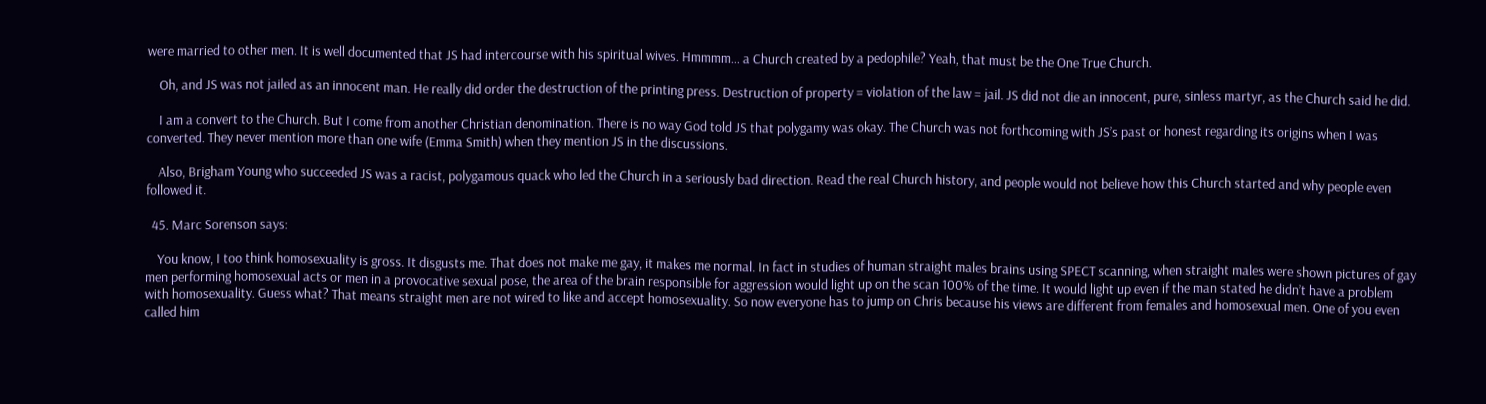were married to other men. It is well documented that JS had intercourse with his spiritual wives. Hmmmm… a Church created by a pedophile? Yeah, that must be the One True Church.

    Oh, and JS was not jailed as an innocent man. He really did order the destruction of the printing press. Destruction of property = violation of the law = jail. JS did not die an innocent, pure, sinless martyr, as the Church said he did.

    I am a convert to the Church. But I come from another Christian denomination. There is no way God told JS that polygamy was okay. The Church was not forthcoming with JS’s past or honest regarding its origins when I was converted. They never mention more than one wife (Emma Smith) when they mention JS in the discussions.

    Also, Brigham Young who succeeded JS was a racist, polygamous quack who led the Church in a seriously bad direction. Read the real Church history, and people would not believe how this Church started and why people even followed it.

  45. Marc Sorenson says:

    You know, I too think homosexuality is gross. It disgusts me. That does not make me gay, it makes me normal. In fact in studies of human straight males brains using SPECT scanning, when straight males were shown pictures of gay men performing homosexual acts or men in a provocative sexual pose, the area of the brain responsible for aggression would light up on the scan 100% of the time. It would light up even if the man stated he didn’t have a problem with homosexuality. Guess what? That means straight men are not wired to like and accept homosexuality. So now everyone has to jump on Chris because his views are different from females and homosexual men. One of you even called him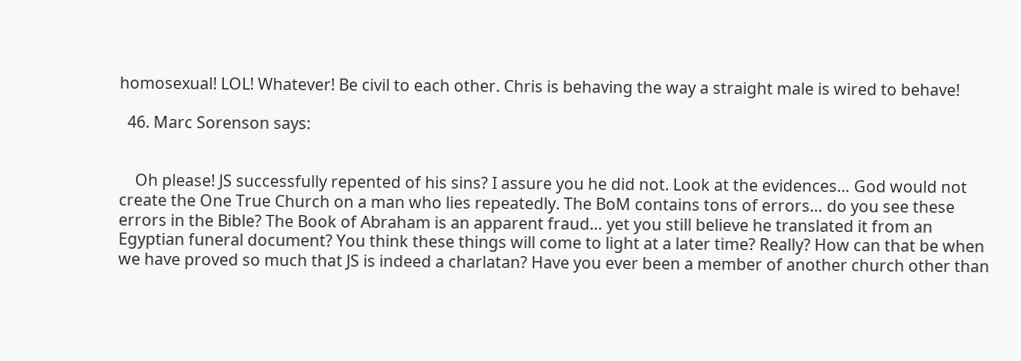homosexual! LOL! Whatever! Be civil to each other. Chris is behaving the way a straight male is wired to behave!

  46. Marc Sorenson says:


    Oh please! JS successfully repented of his sins? I assure you he did not. Look at the evidences… God would not create the One True Church on a man who lies repeatedly. The BoM contains tons of errors… do you see these errors in the Bible? The Book of Abraham is an apparent fraud… yet you still believe he translated it from an Egyptian funeral document? You think these things will come to light at a later time? Really? How can that be when we have proved so much that JS is indeed a charlatan? Have you ever been a member of another church other than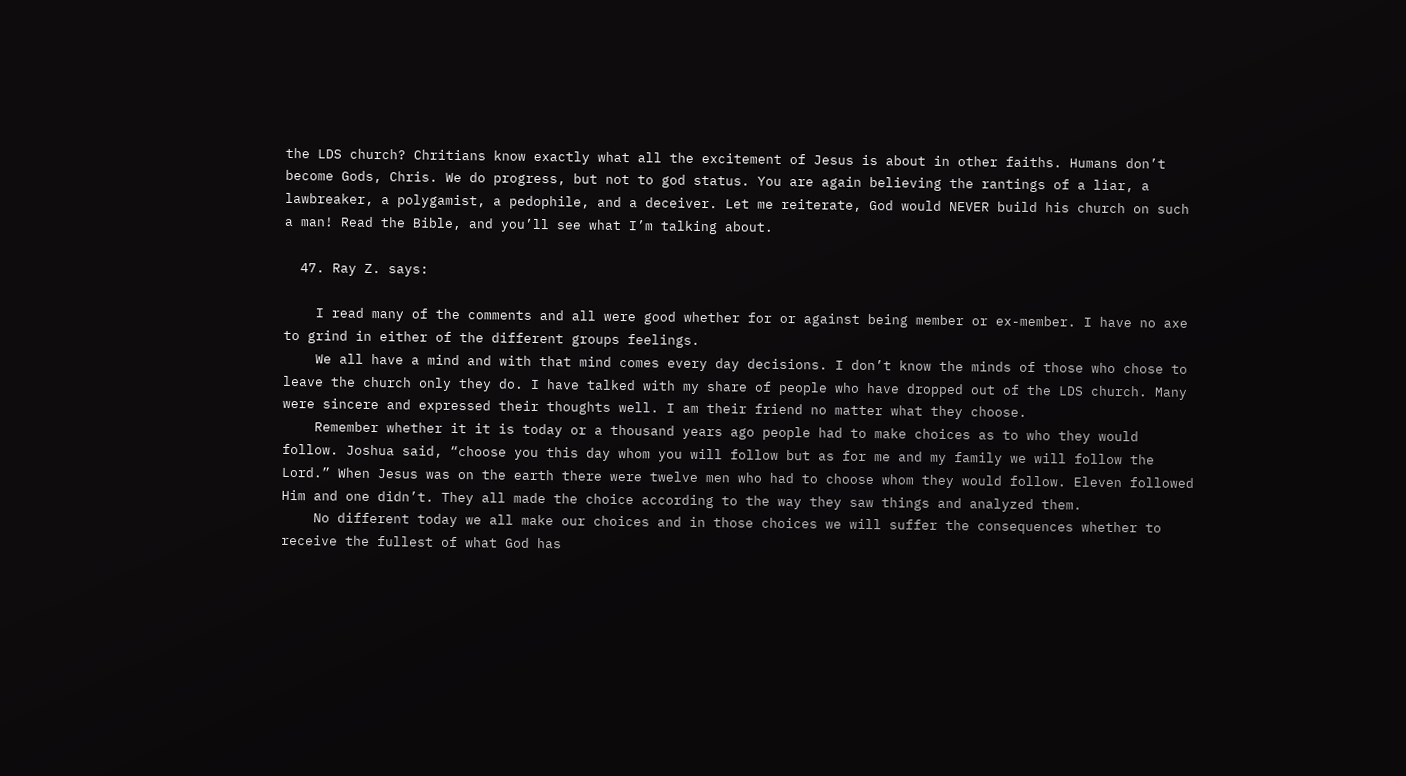the LDS church? Chritians know exactly what all the excitement of Jesus is about in other faiths. Humans don’t become Gods, Chris. We do progress, but not to god status. You are again believing the rantings of a liar, a lawbreaker, a polygamist, a pedophile, and a deceiver. Let me reiterate, God would NEVER build his church on such a man! Read the Bible, and you’ll see what I’m talking about.

  47. Ray Z. says:

    I read many of the comments and all were good whether for or against being member or ex-member. I have no axe to grind in either of the different groups feelings.
    We all have a mind and with that mind comes every day decisions. I don’t know the minds of those who chose to leave the church only they do. I have talked with my share of people who have dropped out of the LDS church. Many were sincere and expressed their thoughts well. I am their friend no matter what they choose.
    Remember whether it it is today or a thousand years ago people had to make choices as to who they would follow. Joshua said, “choose you this day whom you will follow but as for me and my family we will follow the Lord.” When Jesus was on the earth there were twelve men who had to choose whom they would follow. Eleven followed Him and one didn’t. They all made the choice according to the way they saw things and analyzed them.
    No different today we all make our choices and in those choices we will suffer the consequences whether to receive the fullest of what God has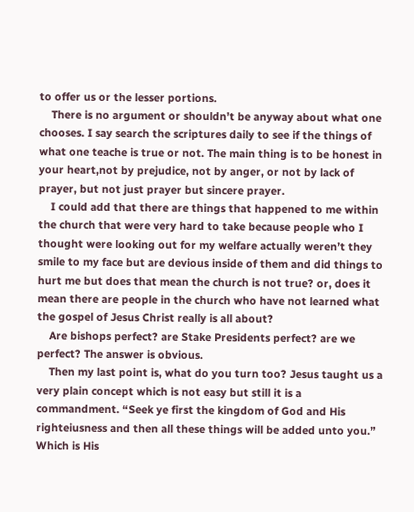to offer us or the lesser portions.
    There is no argument or shouldn’t be anyway about what one chooses. I say search the scriptures daily to see if the things of what one teache is true or not. The main thing is to be honest in your heart,not by prejudice, not by anger, or not by lack of prayer, but not just prayer but sincere prayer.
    I could add that there are things that happened to me within the church that were very hard to take because people who I thought were looking out for my welfare actually weren’t they smile to my face but are devious inside of them and did things to hurt me but does that mean the church is not true? or, does it mean there are people in the church who have not learned what the gospel of Jesus Christ really is all about?
    Are bishops perfect? are Stake Presidents perfect? are we perfect? The answer is obvious.
    Then my last point is, what do you turn too? Jesus taught us a very plain concept which is not easy but still it is a commandment. “Seek ye first the kingdom of God and His righteiusness and then all these things will be added unto you.” Which is His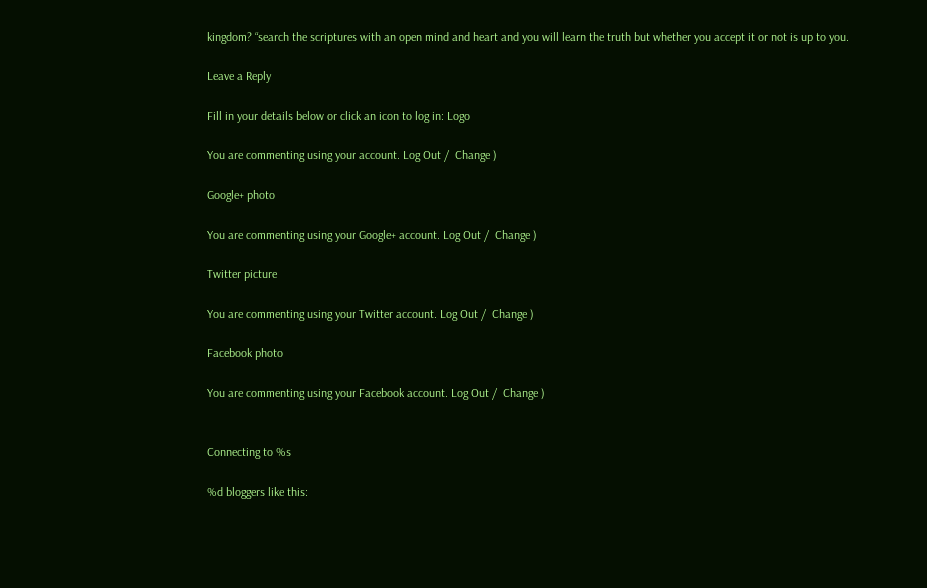kingdom? “search the scriptures with an open mind and heart and you will learn the truth but whether you accept it or not is up to you.

Leave a Reply

Fill in your details below or click an icon to log in: Logo

You are commenting using your account. Log Out /  Change )

Google+ photo

You are commenting using your Google+ account. Log Out /  Change )

Twitter picture

You are commenting using your Twitter account. Log Out /  Change )

Facebook photo

You are commenting using your Facebook account. Log Out /  Change )


Connecting to %s

%d bloggers like this: